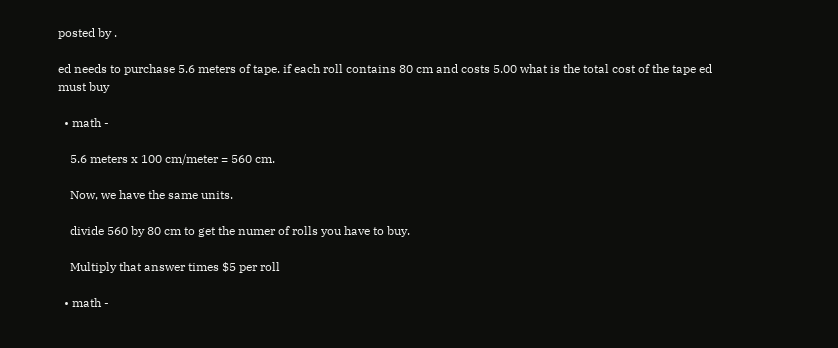posted by .

ed needs to purchase 5.6 meters of tape. if each roll contains 80 cm and costs 5.00 what is the total cost of the tape ed must buy

  • math -

    5.6 meters x 100 cm/meter = 560 cm.

    Now, we have the same units.

    divide 560 by 80 cm to get the numer of rolls you have to buy.

    Multiply that answer times $5 per roll

  • math -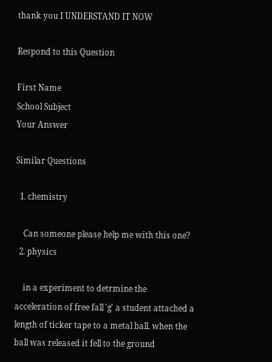thank you I UNDERSTAND IT NOW

Respond to this Question

First Name
School Subject
Your Answer

Similar Questions

  1. chemistry

    Can someone please help me with this one?
  2. physics

    in a experiment to detrmine the acceleration of free fall 'g' a student attached a length of ticker tape to a metal ball. when the ball was released it fell to the ground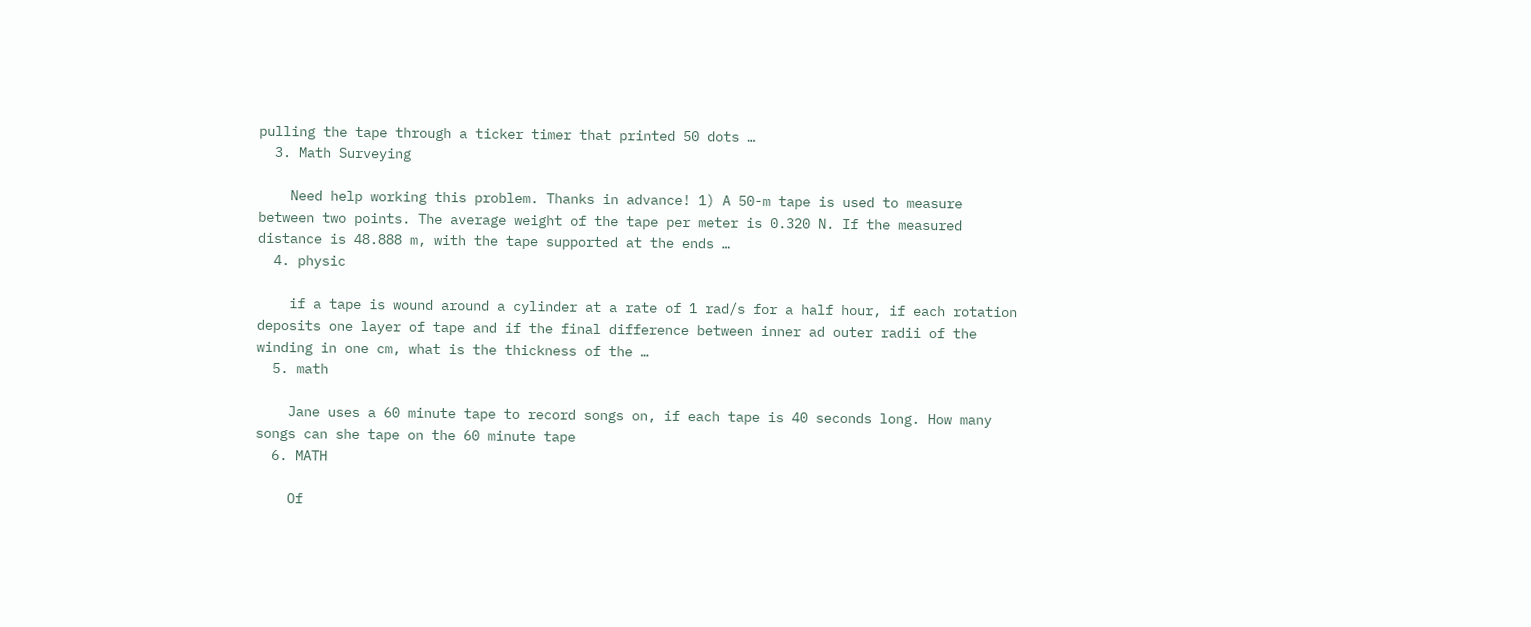pulling the tape through a ticker timer that printed 50 dots …
  3. Math Surveying

    Need help working this problem. Thanks in advance! 1) A 50-m tape is used to measure between two points. The average weight of the tape per meter is 0.320 N. If the measured distance is 48.888 m, with the tape supported at the ends …
  4. physic

    if a tape is wound around a cylinder at a rate of 1 rad/s for a half hour, if each rotation deposits one layer of tape and if the final difference between inner ad outer radii of the winding in one cm, what is the thickness of the …
  5. math

    Jane uses a 60 minute tape to record songs on, if each tape is 40 seconds long. How many songs can she tape on the 60 minute tape
  6. MATH

    Of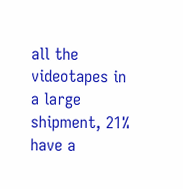all the videotapes in a large shipment, 21% have a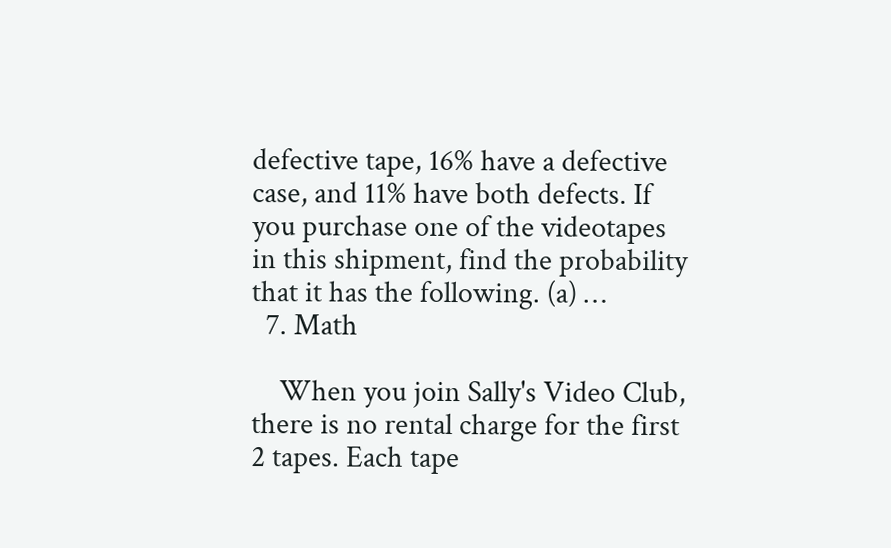defective tape, 16% have a defective case, and 11% have both defects. If you purchase one of the videotapes in this shipment, find the probability that it has the following. (a) …
  7. Math

    When you join Sally's Video Club, there is no rental charge for the first 2 tapes. Each tape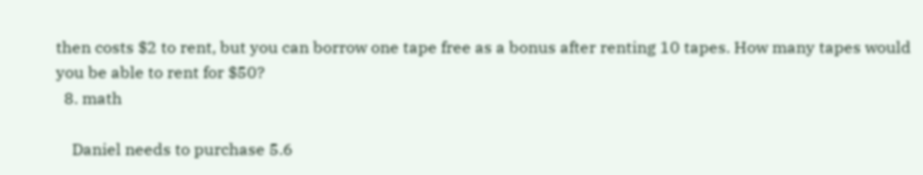then costs $2 to rent, but you can borrow one tape free as a bonus after renting 10 tapes. How many tapes would you be able to rent for $50?
  8. math

    Daniel needs to purchase 5.6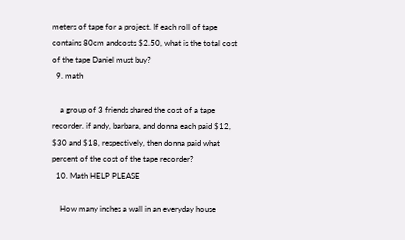meters of tape for a project. If each roll of tape contains 80cm andcosts $2.50, what is the total cost of the tape Daniel must buy?
  9. math

    a group of 3 friends shared the cost of a tape recorder. if andy, barbara, and donna each paid $12, $30 and $18, respectively, then donna paid what percent of the cost of the tape recorder?
  10. Math HELP PLEASE

    How many inches a wall in an everyday house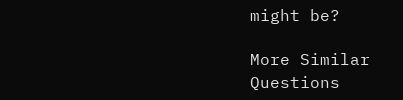might be?

More Similar Questions